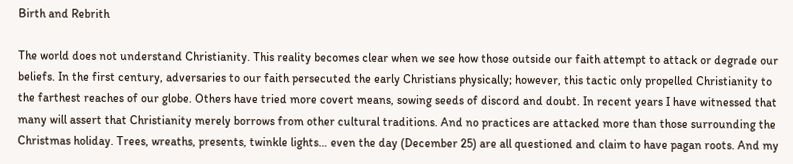Birth and Rebrith

The world does not understand Christianity. This reality becomes clear when we see how those outside our faith attempt to attack or degrade our beliefs. In the first century, adversaries to our faith persecuted the early Christians physically; however, this tactic only propelled Christianity to the farthest reaches of our globe. Others have tried more covert means, sowing seeds of discord and doubt. In recent years I have witnessed that many will assert that Christianity merely borrows from other cultural traditions. And no practices are attacked more than those surrounding the Christmas holiday. Trees, wreaths, presents, twinkle lights… even the day (December 25) are all questioned and claim to have pagan roots. And my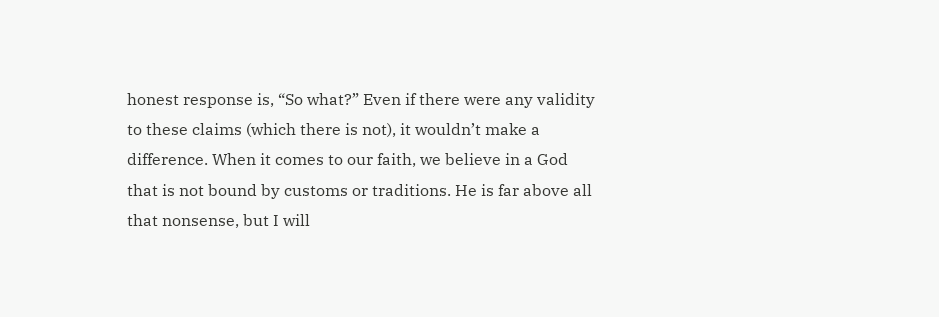honest response is, “So what?” Even if there were any validity to these claims (which there is not), it wouldn’t make a difference. When it comes to our faith, we believe in a God that is not bound by customs or traditions. He is far above all that nonsense, but I will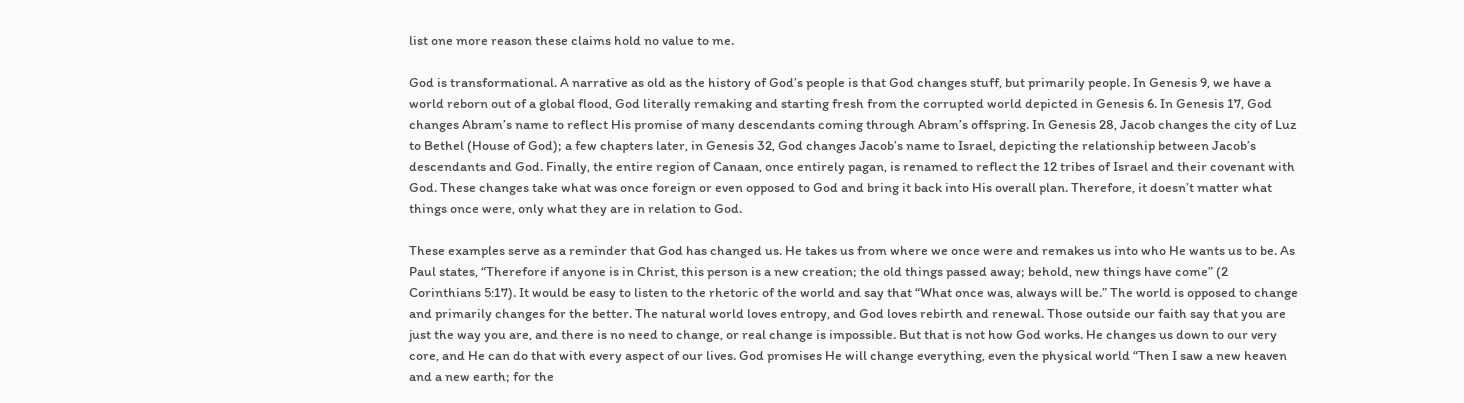list one more reason these claims hold no value to me.

God is transformational. A narrative as old as the history of God’s people is that God changes stuff, but primarily people. In Genesis 9, we have a world reborn out of a global flood, God literally remaking and starting fresh from the corrupted world depicted in Genesis 6. In Genesis 17, God changes Abram’s name to reflect His promise of many descendants coming through Abram’s offspring. In Genesis 28, Jacob changes the city of Luz to Bethel (House of God); a few chapters later, in Genesis 32, God changes Jacob’s name to Israel, depicting the relationship between Jacob’s descendants and God. Finally, the entire region of Canaan, once entirely pagan, is renamed to reflect the 12 tribes of Israel and their covenant with God. These changes take what was once foreign or even opposed to God and bring it back into His overall plan. Therefore, it doesn’t matter what things once were, only what they are in relation to God.

These examples serve as a reminder that God has changed us. He takes us from where we once were and remakes us into who He wants us to be. As Paul states, “Therefore if anyone is in Christ, this person is a new creation; the old things passed away; behold, new things have come” (2 Corinthians 5:17). It would be easy to listen to the rhetoric of the world and say that “What once was, always will be.” The world is opposed to change and primarily changes for the better. The natural world loves entropy, and God loves rebirth and renewal. Those outside our faith say that you are just the way you are, and there is no need to change, or real change is impossible. But that is not how God works. He changes us down to our very core, and He can do that with every aspect of our lives. God promises He will change everything, even the physical world “Then I saw a new heaven and a new earth; for the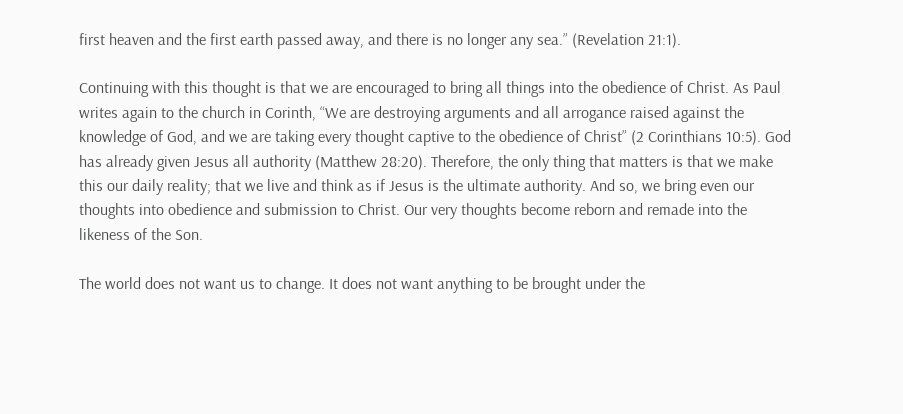first heaven and the first earth passed away, and there is no longer any sea.” (Revelation 21:1).

Continuing with this thought is that we are encouraged to bring all things into the obedience of Christ. As Paul writes again to the church in Corinth, “We are destroying arguments and all arrogance raised against the knowledge of God, and we are taking every thought captive to the obedience of Christ” (2 Corinthians 10:5). God has already given Jesus all authority (Matthew 28:20). Therefore, the only thing that matters is that we make this our daily reality; that we live and think as if Jesus is the ultimate authority. And so, we bring even our thoughts into obedience and submission to Christ. Our very thoughts become reborn and remade into the likeness of the Son.

The world does not want us to change. It does not want anything to be brought under the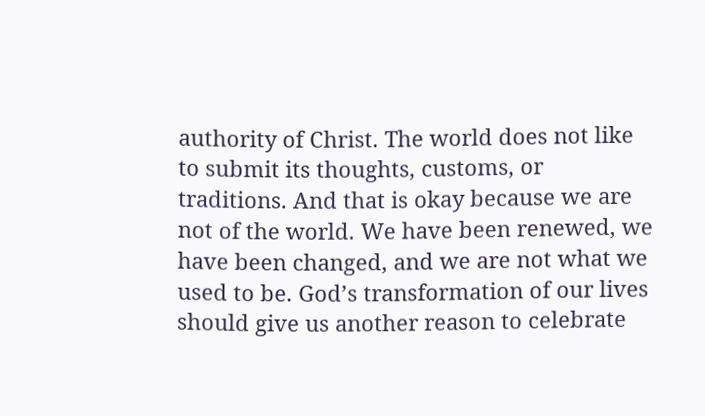authority of Christ. The world does not like to submit its thoughts, customs, or traditions. And that is okay because we are not of the world. We have been renewed, we have been changed, and we are not what we used to be. God’s transformation of our lives should give us another reason to celebrate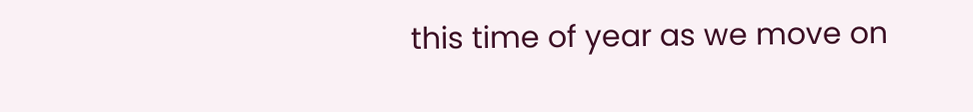this time of year as we move on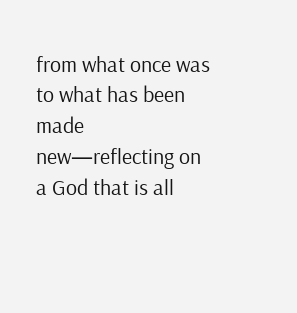from what once was to what has been made new—reflecting on a God that is all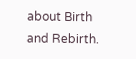about Birth and Rebirth.